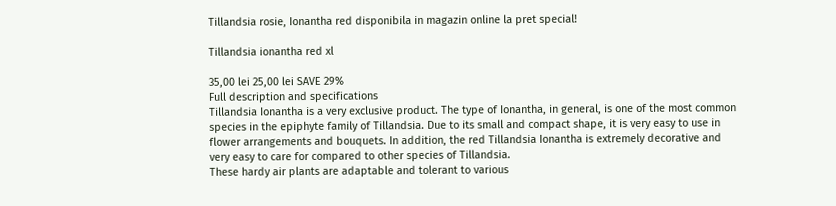Tillandsia rosie, Ionantha red disponibila in magazin online la pret special!

Tillandsia ionantha red xl

35,00 lei 25,00 lei SAVE 29%
Full description and specifications
Tillandsia Ionantha is a very exclusive product. The type of Ionantha, in general, is one of the most common species in the epiphyte family of Tillandsia. Due to its small and compact shape, it is very easy to use in flower arrangements and bouquets. In addition, the red Tillandsia Ionantha is extremely decorative and very easy to care for compared to other species of Tillandsia.
These hardy air plants are adaptable and tolerant to various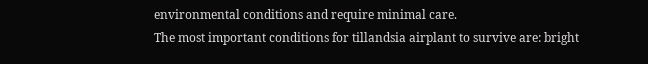environmental conditions and require minimal care.
The most important conditions for tillandsia airplant to survive are: bright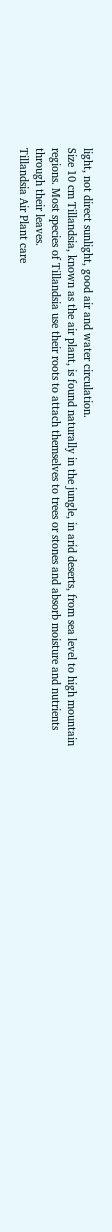light, not direct sunlight, good air and water circulation.
Size 10 cm Tillandsia, known as the air plant, is found naturally in the jungle, in arid deserts, from sea level to high mountain regions. Most species of Tillandsia use their roots to attach themselves to trees or stones and absorb moisture and nutrients through their leaves.
Tillandsia Air Plant care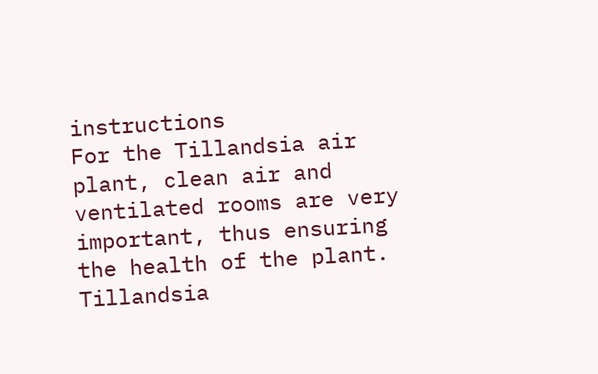instructions
For the Tillandsia air plant, clean air and ventilated rooms are very important, thus ensuring the health of the plant.
Tillandsia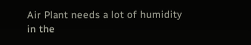Air Plant needs a lot of humidity in the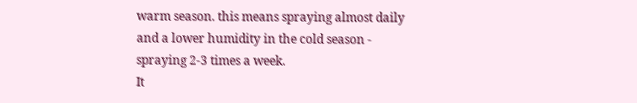warm season. this means spraying almost daily and a lower humidity in the cold season - spraying 2-3 times a week.
It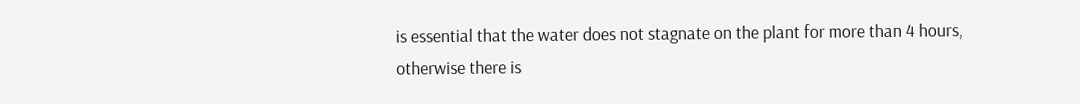is essential that the water does not stagnate on the plant for more than 4 hours, otherwise there is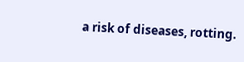a risk of diseases, rotting.